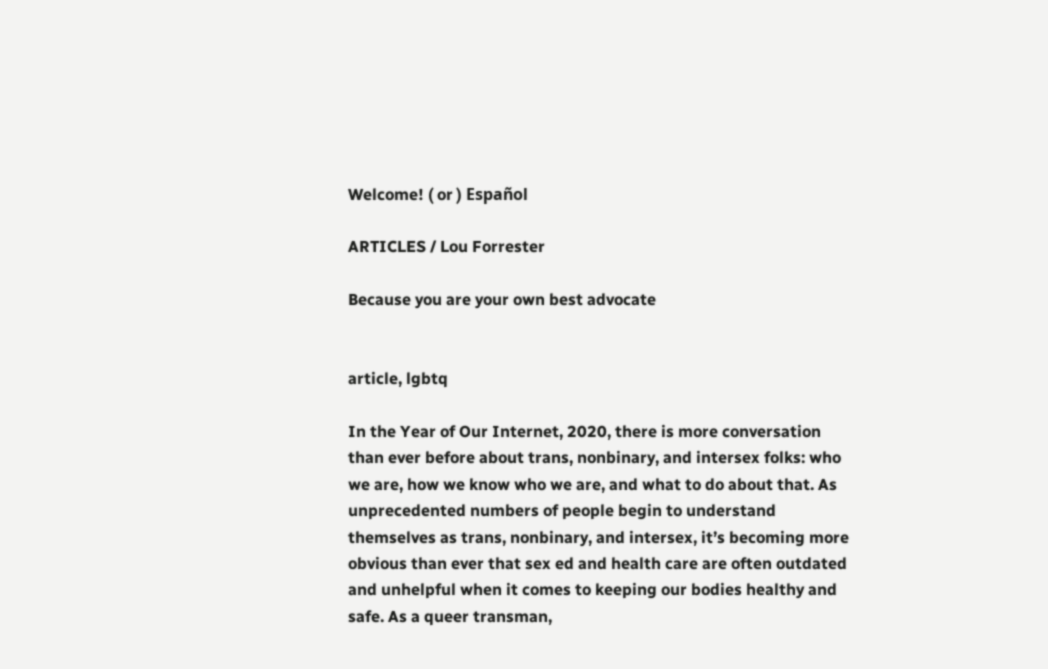Welcome! ( or ) Español

ARTICLES / Lou Forrester

Because you are your own best advocate


article, lgbtq

In the Year of Our Internet, 2020, there is more conversation than ever before about trans, nonbinary, and intersex folks: who we are, how we know who we are, and what to do about that. As unprecedented numbers of people begin to understand themselves as trans, nonbinary, and intersex, it’s becoming more obvious than ever that sex ed and health care are often outdated and unhelpful when it comes to keeping our bodies healthy and safe. As a queer transman,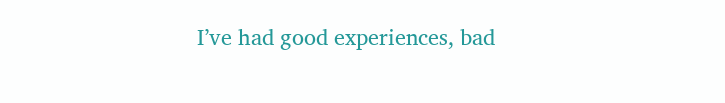I’ve had good experiences, bad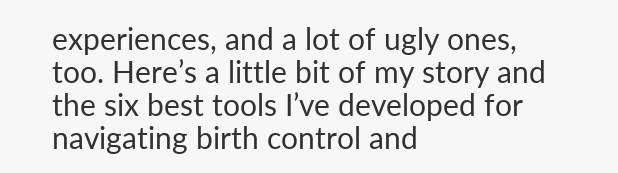experiences, and a lot of ugly ones, too. Here’s a little bit of my story and the six best tools I’ve developed for navigating birth control and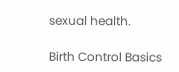sexual health.

Birth Control Basics